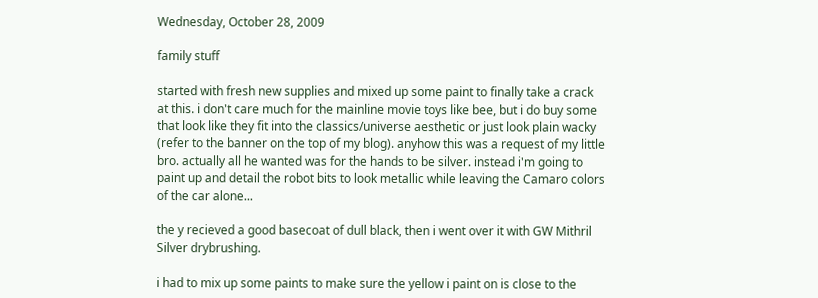Wednesday, October 28, 2009

family stuff

started with fresh new supplies and mixed up some paint to finally take a crack at this. i don't care much for the mainline movie toys like bee, but i do buy some that look like they fit into the classics/universe aesthetic or just look plain wacky (refer to the banner on the top of my blog). anyhow this was a request of my little bro. actually all he wanted was for the hands to be silver. instead i'm going to paint up and detail the robot bits to look metallic while leaving the Camaro colors of the car alone...

the y recieved a good basecoat of dull black, then i went over it with GW Mithril Silver drybrushing.

i had to mix up some paints to make sure the yellow i paint on is close to the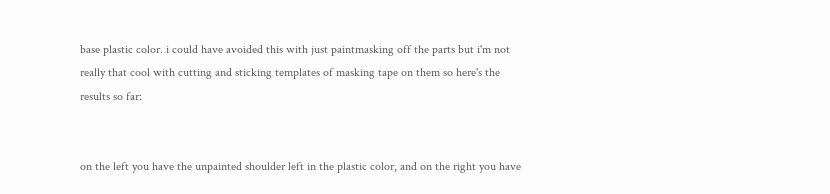base plastic color. i could have avoided this with just paintmasking off the parts but i'm not really that cool with cutting and sticking templates of masking tape on them so here's the results so far:


on the left you have the unpainted shoulder left in the plastic color, and on the right you have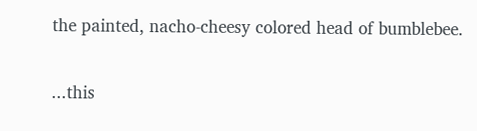the painted, nacho-cheesy colored head of bumblebee.


...this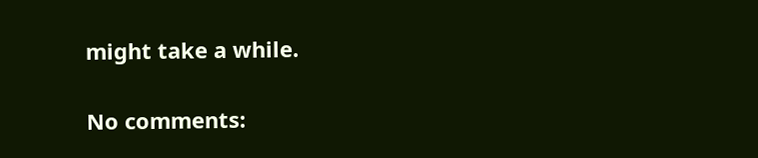might take a while.

No comments: